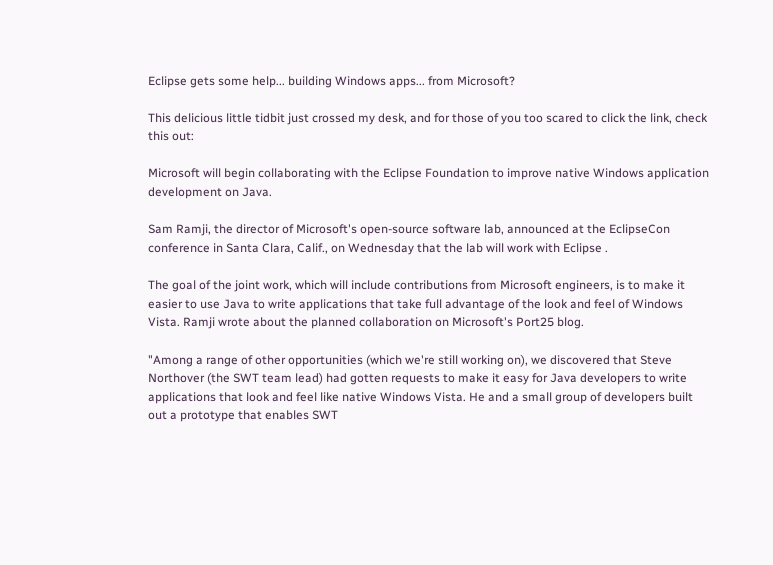Eclipse gets some help... building Windows apps... from Microsoft?

This delicious little tidbit just crossed my desk, and for those of you too scared to click the link, check this out:

Microsoft will begin collaborating with the Eclipse Foundation to improve native Windows application development on Java.

Sam Ramji, the director of Microsoft's open-source software lab, announced at the EclipseCon conference in Santa Clara, Calif., on Wednesday that the lab will work with Eclipse .

The goal of the joint work, which will include contributions from Microsoft engineers, is to make it easier to use Java to write applications that take full advantage of the look and feel of Windows Vista. Ramji wrote about the planned collaboration on Microsoft's Port25 blog.

"Among a range of other opportunities (which we're still working on), we discovered that Steve Northover (the SWT team lead) had gotten requests to make it easy for Java developers to write applications that look and feel like native Windows Vista. He and a small group of developers built out a prototype that enables SWT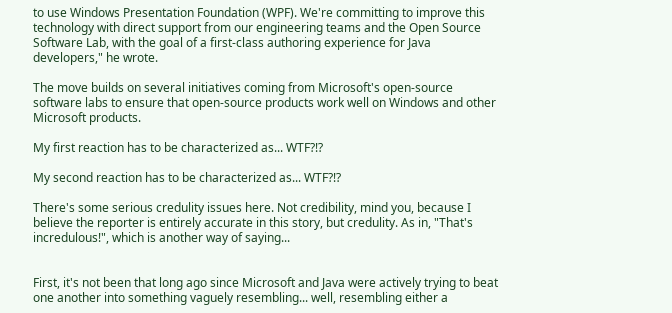to use Windows Presentation Foundation (WPF). We're committing to improve this technology with direct support from our engineering teams and the Open Source Software Lab, with the goal of a first-class authoring experience for Java developers," he wrote.

The move builds on several initiatives coming from Microsoft's open-source software labs to ensure that open-source products work well on Windows and other Microsoft products.

My first reaction has to be characterized as... WTF?!?

My second reaction has to be characterized as... WTF?!?

There's some serious credulity issues here. Not credibility, mind you, because I believe the reporter is entirely accurate in this story, but credulity. As in, "That's incredulous!", which is another way of saying...


First, it's not been that long ago since Microsoft and Java were actively trying to beat one another into something vaguely resembling... well, resembling either a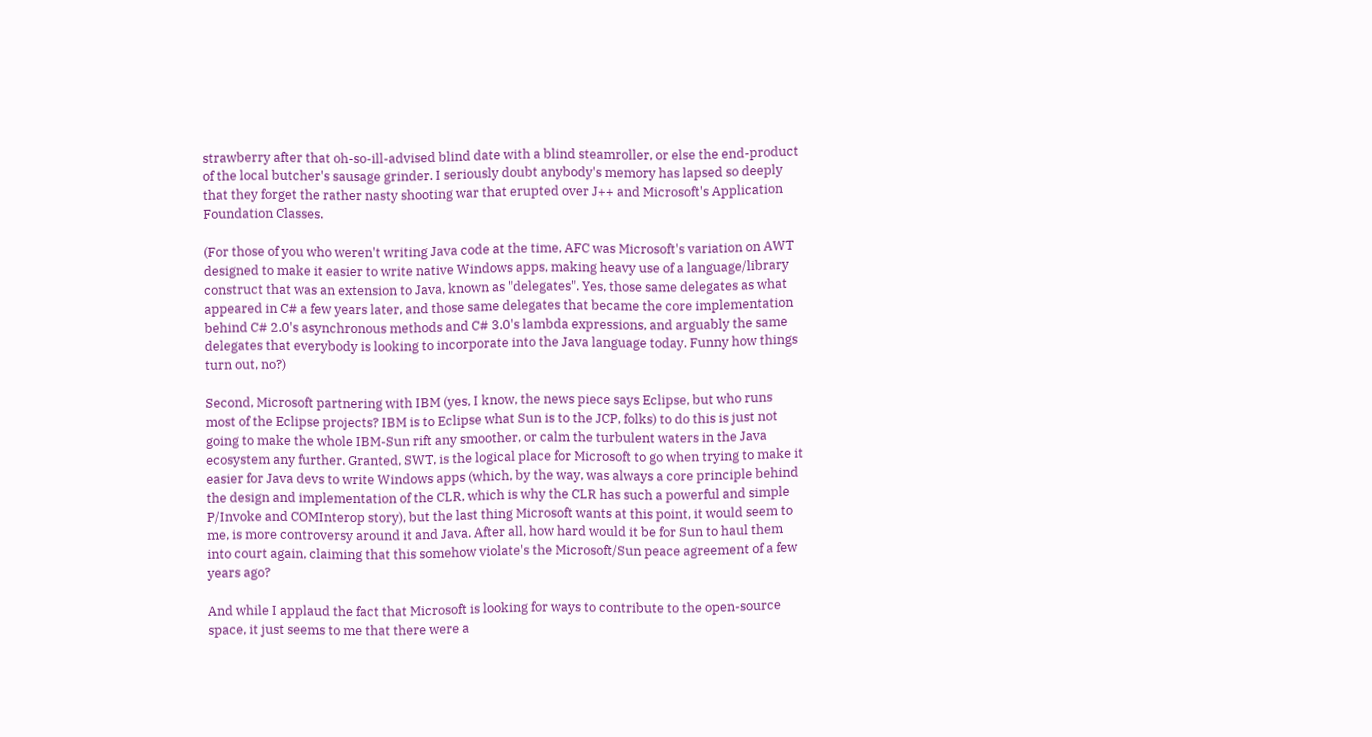strawberry after that oh-so-ill-advised blind date with a blind steamroller, or else the end-product of the local butcher's sausage grinder. I seriously doubt anybody's memory has lapsed so deeply that they forget the rather nasty shooting war that erupted over J++ and Microsoft's Application Foundation Classes.

(For those of you who weren't writing Java code at the time, AFC was Microsoft's variation on AWT designed to make it easier to write native Windows apps, making heavy use of a language/library construct that was an extension to Java, known as "delegates". Yes, those same delegates as what appeared in C# a few years later, and those same delegates that became the core implementation behind C# 2.0's asynchronous methods and C# 3.0's lambda expressions, and arguably the same delegates that everybody is looking to incorporate into the Java language today. Funny how things turn out, no?)

Second, Microsoft partnering with IBM (yes, I know, the news piece says Eclipse, but who runs most of the Eclipse projects? IBM is to Eclipse what Sun is to the JCP, folks) to do this is just not going to make the whole IBM-Sun rift any smoother, or calm the turbulent waters in the Java ecosystem any further. Granted, SWT, is the logical place for Microsoft to go when trying to make it easier for Java devs to write Windows apps (which, by the way, was always a core principle behind the design and implementation of the CLR, which is why the CLR has such a powerful and simple P/Invoke and COMInterop story), but the last thing Microsoft wants at this point, it would seem to me, is more controversy around it and Java. After all, how hard would it be for Sun to haul them into court again, claiming that this somehow violate's the Microsoft/Sun peace agreement of a few years ago?

And while I applaud the fact that Microsoft is looking for ways to contribute to the open-source space, it just seems to me that there were a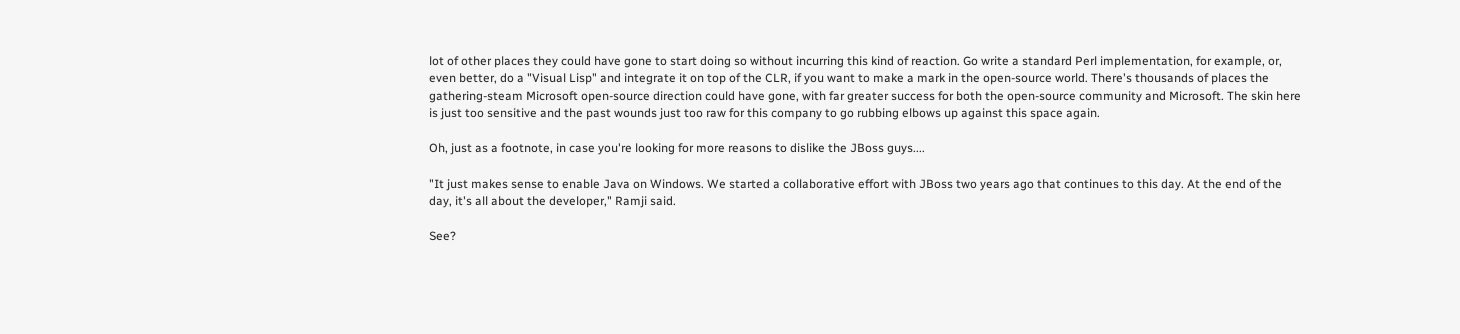lot of other places they could have gone to start doing so without incurring this kind of reaction. Go write a standard Perl implementation, for example, or, even better, do a "Visual Lisp" and integrate it on top of the CLR, if you want to make a mark in the open-source world. There's thousands of places the gathering-steam Microsoft open-source direction could have gone, with far greater success for both the open-source community and Microsoft. The skin here is just too sensitive and the past wounds just too raw for this company to go rubbing elbows up against this space again.

Oh, just as a footnote, in case you're looking for more reasons to dislike the JBoss guys....

"It just makes sense to enable Java on Windows. We started a collaborative effort with JBoss two years ago that continues to this day. At the end of the day, it's all about the developer," Ramji said.

See?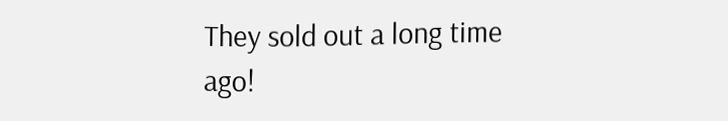They sold out a long time ago!